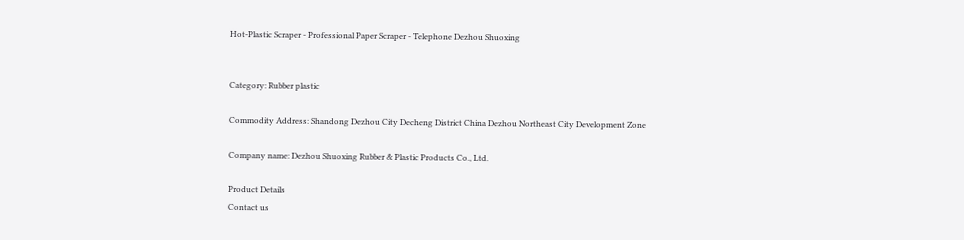Hot-Plastic Scraper - Professional Paper Scraper - Telephone Dezhou Shuoxing


Category: Rubber plastic

Commodity Address: Shandong Dezhou City Decheng District China Dezhou Northeast City Development Zone

Company name: Dezhou Shuoxing Rubber & Plastic Products Co., Ltd.

Product Details
Contact us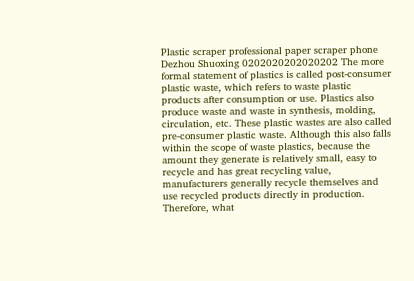Plastic scraper professional paper scraper phone Dezhou Shuoxing 0202020202020202 The more formal statement of plastics is called post-consumer plastic waste, which refers to waste plastic products after consumption or use. Plastics also produce waste and waste in synthesis, molding, circulation, etc. These plastic wastes are also called pre-consumer plastic waste. Although this also falls within the scope of waste plastics, because the amount they generate is relatively small, easy to recycle and has great recycling value, manufacturers generally recycle themselves and use recycled products directly in production. Therefore, what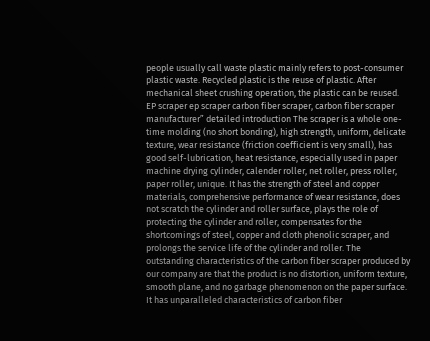people usually call waste plastic mainly refers to post-consumer plastic waste. Recycled plastic is the reuse of plastic. After mechanical sheet crushing operation, the plastic can be reused. EP scraper ep scraper carbon fiber scraper, carbon fiber scraper manufacturer” detailed introduction The scraper is a whole one-time molding (no short bonding), high strength, uniform, delicate texture, wear resistance (friction coefficient is very small), has good self-lubrication, heat resistance, especially used in paper machine drying cylinder, calender roller, net roller, press roller, paper roller, unique. It has the strength of steel and copper materials, comprehensive performance of wear resistance, does not scratch the cylinder and roller surface, plays the role of protecting the cylinder and roller, compensates for the shortcomings of steel, copper and cloth phenolic scraper, and prolongs the service life of the cylinder and roller. The outstanding characteristics of the carbon fiber scraper produced by our company are that the product is no distortion, uniform texture, smooth plane, and no garbage phenomenon on the paper surface. It has unparalleled characteristics of carbon fiber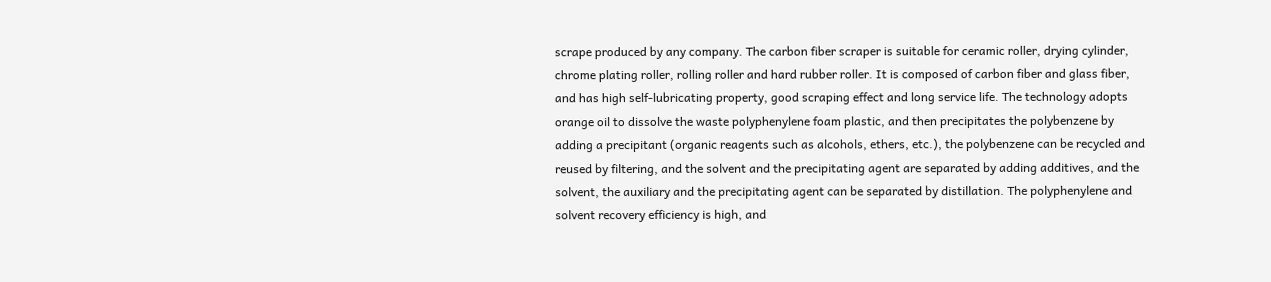scrape produced by any company. The carbon fiber scraper is suitable for ceramic roller, drying cylinder, chrome plating roller, rolling roller and hard rubber roller. It is composed of carbon fiber and glass fiber, and has high self-lubricating property, good scraping effect and long service life. The technology adopts orange oil to dissolve the waste polyphenylene foam plastic, and then precipitates the polybenzene by adding a precipitant (organic reagents such as alcohols, ethers, etc.), the polybenzene can be recycled and reused by filtering, and the solvent and the precipitating agent are separated by adding additives, and the solvent, the auxiliary and the precipitating agent can be separated by distillation. The polyphenylene and solvent recovery efficiency is high, and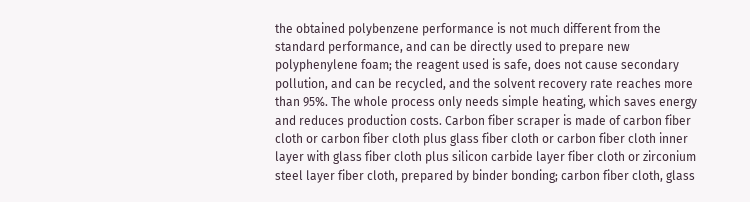the obtained polybenzene performance is not much different from the standard performance, and can be directly used to prepare new polyphenylene foam; the reagent used is safe, does not cause secondary pollution, and can be recycled, and the solvent recovery rate reaches more than 95%. The whole process only needs simple heating, which saves energy and reduces production costs. Carbon fiber scraper is made of carbon fiber cloth or carbon fiber cloth plus glass fiber cloth or carbon fiber cloth inner layer with glass fiber cloth plus silicon carbide layer fiber cloth or zirconium steel layer fiber cloth, prepared by binder bonding; carbon fiber cloth, glass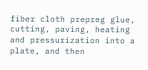fiber cloth prepreg glue, cutting, paving, heating and pressurization into a plate, and then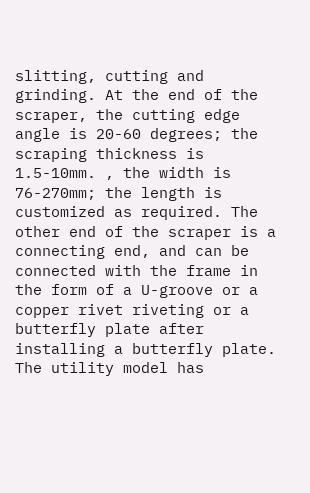slitting, cutting and grinding. At the end of the scraper, the cutting edge angle is 20-60 degrees; the scraping thickness is 1.5-10mm. , the width is 76-270mm; the length is customized as required. The other end of the scraper is a connecting end, and can be connected with the frame in the form of a U-groove or a copper rivet riveting or a butterfly plate after installing a butterfly plate. The utility model has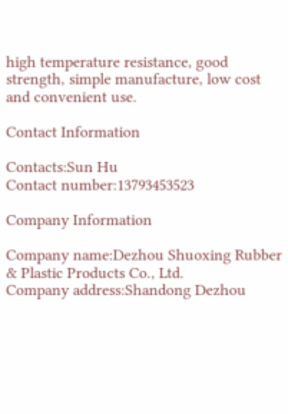high temperature resistance, good strength, simple manufacture, low cost and convenient use.

Contact Information

Contacts:Sun Hu
Contact number:13793453523

Company Information

Company name:Dezhou Shuoxing Rubber & Plastic Products Co., Ltd.
Company address:Shandong Dezhou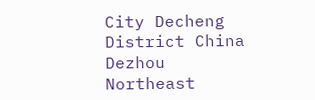City Decheng District China Dezhou Northeast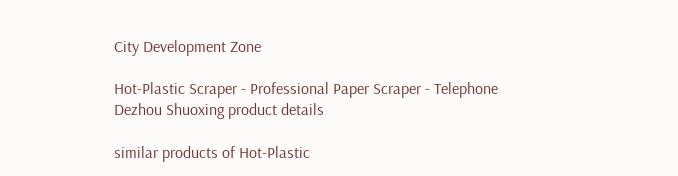City Development Zone

Hot-Plastic Scraper - Professional Paper Scraper - Telephone Dezhou Shuoxing product details

similar products of Hot-Plastic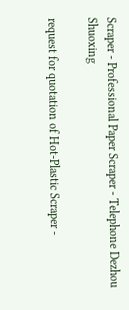Scraper - Professional Paper Scraper - Telephone Dezhou Shuoxing

request for quotation of Hot-Plastic Scraper -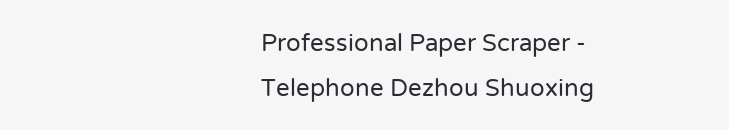Professional Paper Scraper - Telephone Dezhou Shuoxing